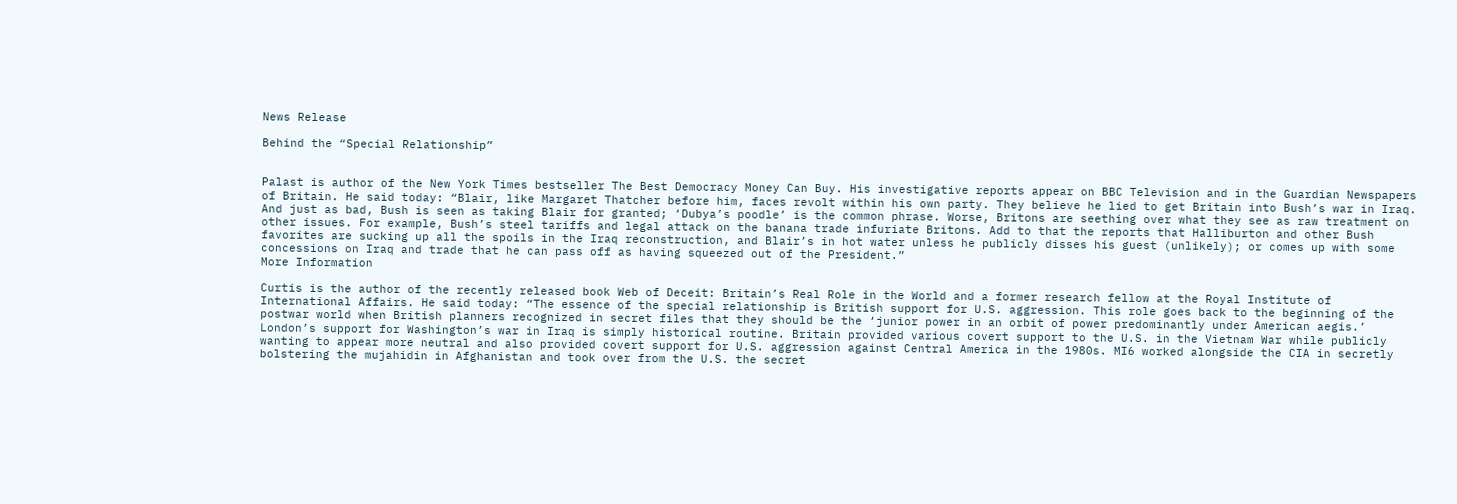News Release

Behind the “Special Relationship”


Palast is author of the New York Times bestseller The Best Democracy Money Can Buy. His investigative reports appear on BBC Television and in the Guardian Newspapers of Britain. He said today: “Blair, like Margaret Thatcher before him, faces revolt within his own party. They believe he lied to get Britain into Bush’s war in Iraq. And just as bad, Bush is seen as taking Blair for granted; ‘Dubya’s poodle’ is the common phrase. Worse, Britons are seething over what they see as raw treatment on other issues. For example, Bush’s steel tariffs and legal attack on the banana trade infuriate Britons. Add to that the reports that Halliburton and other Bush favorites are sucking up all the spoils in the Iraq reconstruction, and Blair’s in hot water unless he publicly disses his guest (unlikely); or comes up with some concessions on Iraq and trade that he can pass off as having squeezed out of the President.”
More Information

Curtis is the author of the recently released book Web of Deceit: Britain’s Real Role in the World and a former research fellow at the Royal Institute of International Affairs. He said today: “The essence of the special relationship is British support for U.S. aggression. This role goes back to the beginning of the postwar world when British planners recognized in secret files that they should be the ‘junior power in an orbit of power predominantly under American aegis.’ London’s support for Washington’s war in Iraq is simply historical routine. Britain provided various covert support to the U.S. in the Vietnam War while publicly wanting to appear more neutral and also provided covert support for U.S. aggression against Central America in the 1980s. MI6 worked alongside the CIA in secretly bolstering the mujahidin in Afghanistan and took over from the U.S. the secret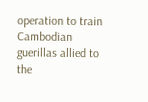operation to train Cambodian guerillas allied to the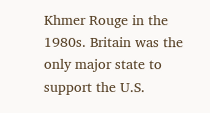Khmer Rouge in the 1980s. Britain was the only major state to support the U.S.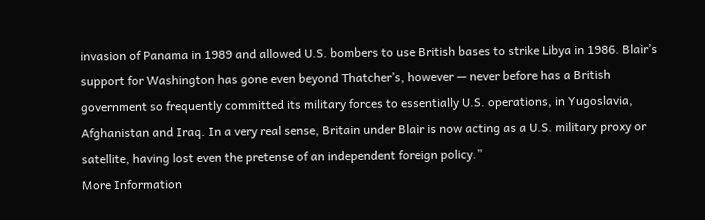invasion of Panama in 1989 and allowed U.S. bombers to use British bases to strike Libya in 1986. Blair’s support for Washington has gone even beyond Thatcher’s, however — never before has a British government so frequently committed its military forces to essentially U.S. operations, in Yugoslavia, Afghanistan and Iraq. In a very real sense, Britain under Blair is now acting as a U.S. military proxy or satellite, having lost even the pretense of an independent foreign policy.”
More Information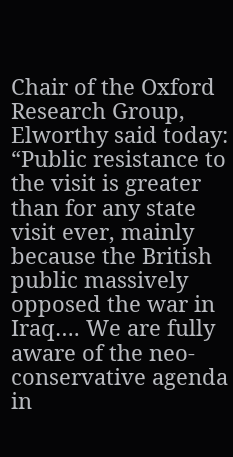Chair of the Oxford Research Group, Elworthy said today: “Public resistance to the visit is greater than for any state visit ever, mainly because the British public massively opposed the war in Iraq…. We are fully aware of the neo-conservative agenda in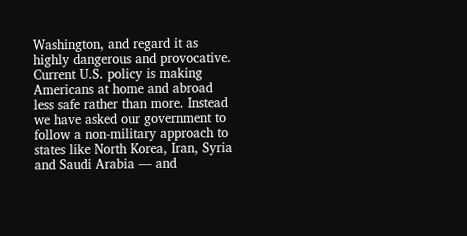Washington, and regard it as highly dangerous and provocative. Current U.S. policy is making Americans at home and abroad less safe rather than more. Instead we have asked our government to follow a non-military approach to states like North Korea, Iran, Syria and Saudi Arabia — and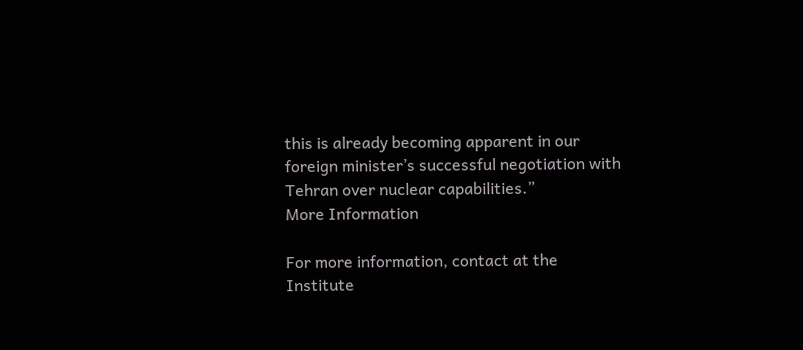this is already becoming apparent in our foreign minister’s successful negotiation with Tehran over nuclear capabilities.”
More Information

For more information, contact at the Institute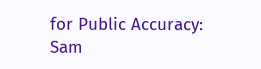for Public Accuracy:
Sam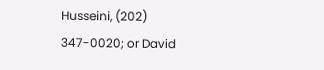Husseini, (202) 347-0020; or David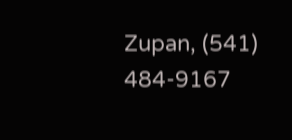Zupan, (541) 484-9167